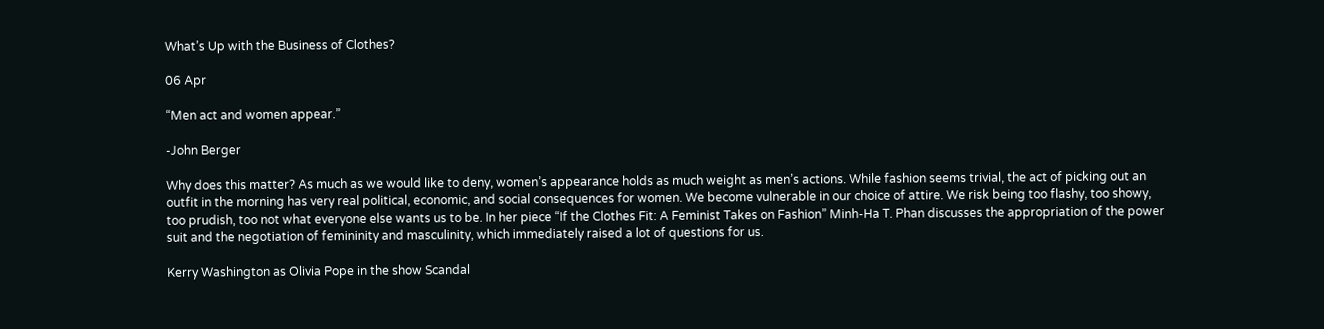What’s Up with the Business of Clothes?

06 Apr

“Men act and women appear.”

-John Berger

Why does this matter? As much as we would like to deny, women’s appearance holds as much weight as men’s actions. While fashion seems trivial, the act of picking out an outfit in the morning has very real political, economic, and social consequences for women. We become vulnerable in our choice of attire. We risk being too flashy, too showy, too prudish, too not what everyone else wants us to be. In her piece “If the Clothes Fit: A Feminist Takes on Fashion” Minh-Ha T. Phan discusses the appropriation of the power suit and the negotiation of femininity and masculinity, which immediately raised a lot of questions for us.

Kerry Washington as Olivia Pope in the show Scandal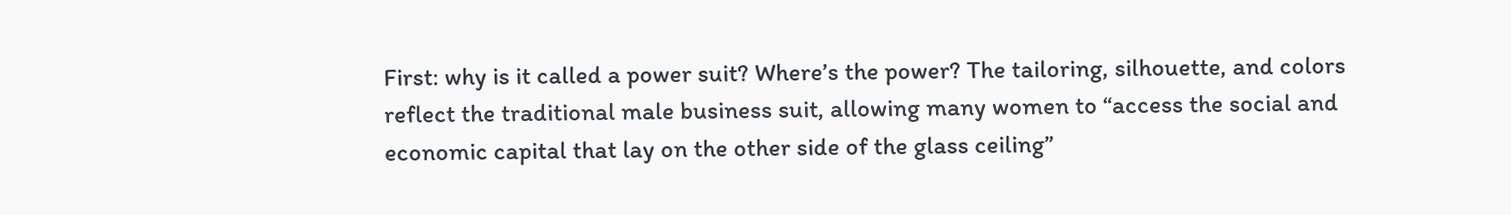First: why is it called a power suit? Where’s the power? The tailoring, silhouette, and colors reflect the traditional male business suit, allowing many women to “access the social and economic capital that lay on the other side of the glass ceiling”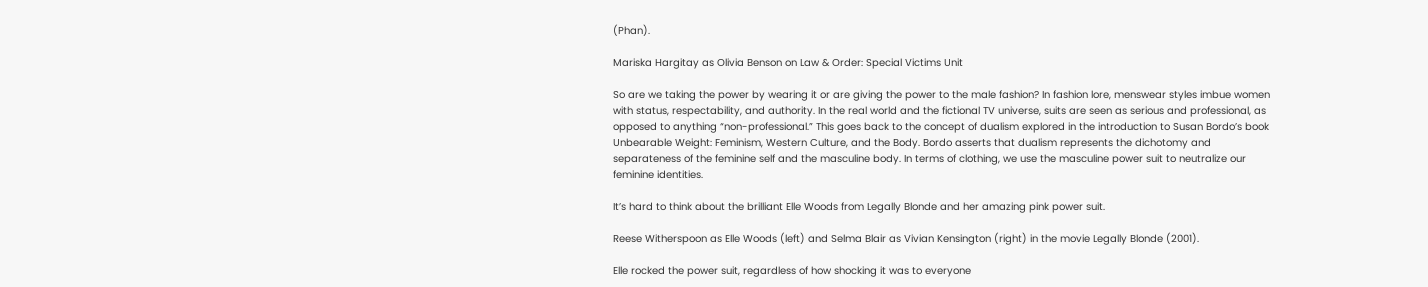(Phan).

Mariska Hargitay as Olivia Benson on Law & Order: Special Victims Unit

So are we taking the power by wearing it or are giving the power to the male fashion? In fashion lore, menswear styles imbue women with status, respectability, and authority. In the real world and the fictional TV universe, suits are seen as serious and professional, as opposed to anything “non-professional.” This goes back to the concept of dualism explored in the introduction to Susan Bordo’s book Unbearable Weight: Feminism, Western Culture, and the Body. Bordo asserts that dualism represents the dichotomy and separateness of the feminine self and the masculine body. In terms of clothing, we use the masculine power suit to neutralize our feminine identities.

It’s hard to think about the brilliant Elle Woods from Legally Blonde and her amazing pink power suit.

Reese Witherspoon as Elle Woods (left) and Selma Blair as Vivian Kensington (right) in the movie Legally Blonde (2001).

Elle rocked the power suit, regardless of how shocking it was to everyone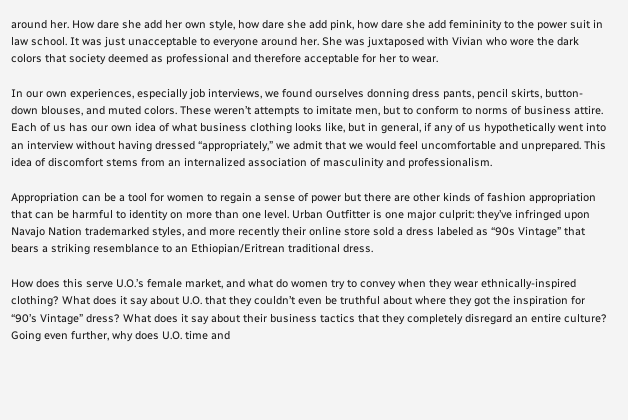around her. How dare she add her own style, how dare she add pink, how dare she add femininity to the power suit in law school. It was just unacceptable to everyone around her. She was juxtaposed with Vivian who wore the dark colors that society deemed as professional and therefore acceptable for her to wear.

In our own experiences, especially job interviews, we found ourselves donning dress pants, pencil skirts, button-down blouses, and muted colors. These weren’t attempts to imitate men, but to conform to norms of business attire. Each of us has our own idea of what business clothing looks like, but in general, if any of us hypothetically went into an interview without having dressed “appropriately,” we admit that we would feel uncomfortable and unprepared. This idea of discomfort stems from an internalized association of masculinity and professionalism.

Appropriation can be a tool for women to regain a sense of power but there are other kinds of fashion appropriation that can be harmful to identity on more than one level. Urban Outfitter is one major culprit: they’ve infringed upon Navajo Nation trademarked styles, and more recently their online store sold a dress labeled as “90s Vintage” that bears a striking resemblance to an Ethiopian/Eritrean traditional dress.

How does this serve U.O.’s female market, and what do women try to convey when they wear ethnically-inspired clothing? What does it say about U.O. that they couldn’t even be truthful about where they got the inspiration for “90’s Vintage” dress? What does it say about their business tactics that they completely disregard an entire culture? Going even further, why does U.O. time and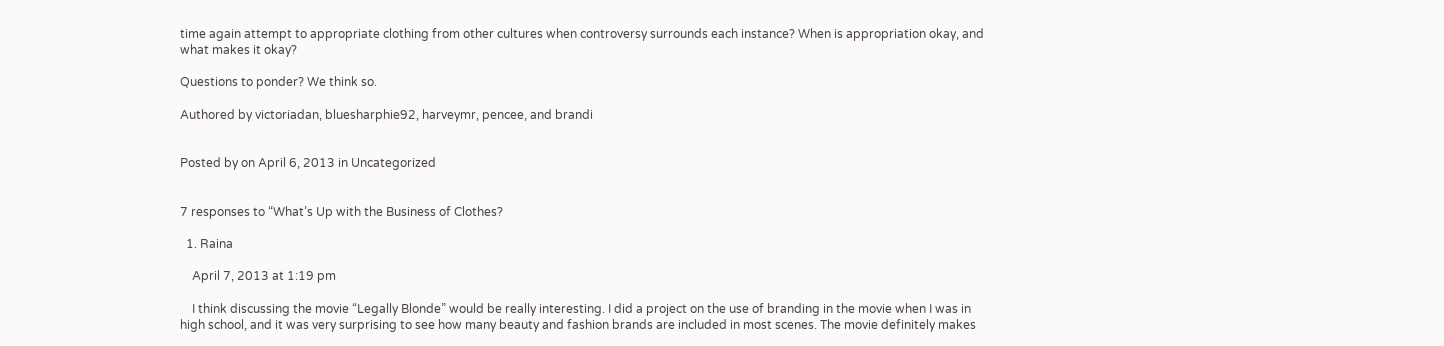time again attempt to appropriate clothing from other cultures when controversy surrounds each instance? When is appropriation okay, and what makes it okay?

Questions to ponder? We think so.

Authored by victoriadan, bluesharphie92, harveymr, pencee, and brandi


Posted by on April 6, 2013 in Uncategorized


7 responses to “What’s Up with the Business of Clothes?

  1. Raina

    April 7, 2013 at 1:19 pm

    I think discussing the movie “Legally Blonde” would be really interesting. I did a project on the use of branding in the movie when I was in high school, and it was very surprising to see how many beauty and fashion brands are included in most scenes. The movie definitely makes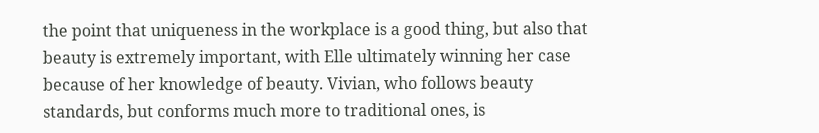the point that uniqueness in the workplace is a good thing, but also that beauty is extremely important, with Elle ultimately winning her case because of her knowledge of beauty. Vivian, who follows beauty standards, but conforms much more to traditional ones, is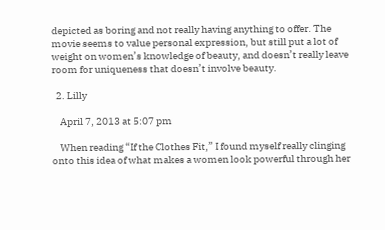depicted as boring and not really having anything to offer. The movie seems to value personal expression, but still put a lot of weight on women’s knowledge of beauty, and doesn’t really leave room for uniqueness that doesn’t involve beauty.

  2. Lilly

    April 7, 2013 at 5:07 pm

    When reading “If the Clothes Fit,” I found myself really clinging onto this idea of what makes a women look powerful through her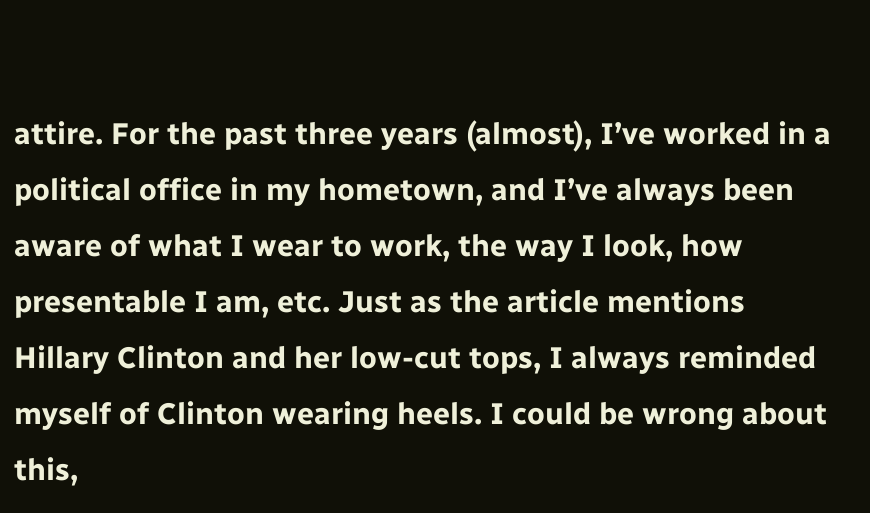attire. For the past three years (almost), I’ve worked in a political office in my hometown, and I’ve always been aware of what I wear to work, the way I look, how presentable I am, etc. Just as the article mentions Hillary Clinton and her low-cut tops, I always reminded myself of Clinton wearing heels. I could be wrong about this,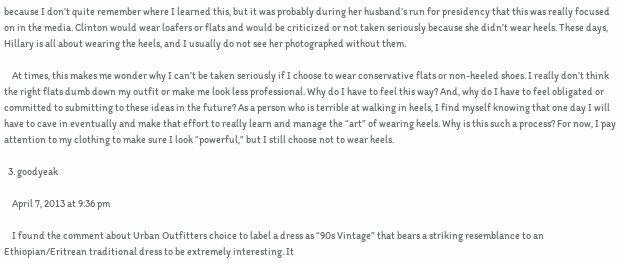because I don’t quite remember where I learned this, but it was probably during her husband’s run for presidency that this was really focused on in the media. Clinton would wear loafers or flats and would be criticized or not taken seriously because she didn’t wear heels. These days, Hillary is all about wearing the heels, and I usually do not see her photographed without them.

    At times, this makes me wonder why I can’t be taken seriously if I choose to wear conservative flats or non-heeled shoes. I really don’t think the right flats dumb down my outfit or make me look less professional. Why do I have to feel this way? And, why do I have to feel obligated or committed to submitting to these ideas in the future? As a person who is terrible at walking in heels, I find myself knowing that one day I will have to cave in eventually and make that effort to really learn and manage the “art” of wearing heels. Why is this such a process? For now, I pay attention to my clothing to make sure I look “powerful,” but I still choose not to wear heels.

  3. goodyeak

    April 7, 2013 at 9:36 pm

    I found the comment about Urban Outfitters choice to label a dress as “90s Vintage” that bears a striking resemblance to an Ethiopian/Eritrean traditional dress to be extremely interesting. It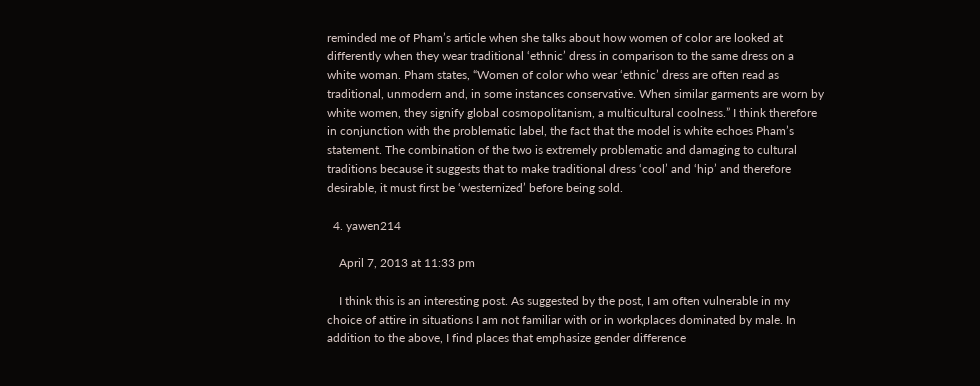reminded me of Pham’s article when she talks about how women of color are looked at differently when they wear traditional ‘ethnic’ dress in comparison to the same dress on a white woman. Pham states, “Women of color who wear ‘ethnic’ dress are often read as traditional, unmodern and, in some instances conservative. When similar garments are worn by white women, they signify global cosmopolitanism, a multicultural coolness.” I think therefore in conjunction with the problematic label, the fact that the model is white echoes Pham’s statement. The combination of the two is extremely problematic and damaging to cultural traditions because it suggests that to make traditional dress ‘cool’ and ‘hip’ and therefore desirable, it must first be ‘westernized’ before being sold.

  4. yawen214

    April 7, 2013 at 11:33 pm

    I think this is an interesting post. As suggested by the post, I am often vulnerable in my choice of attire in situations I am not familiar with or in workplaces dominated by male. In addition to the above, I find places that emphasize gender difference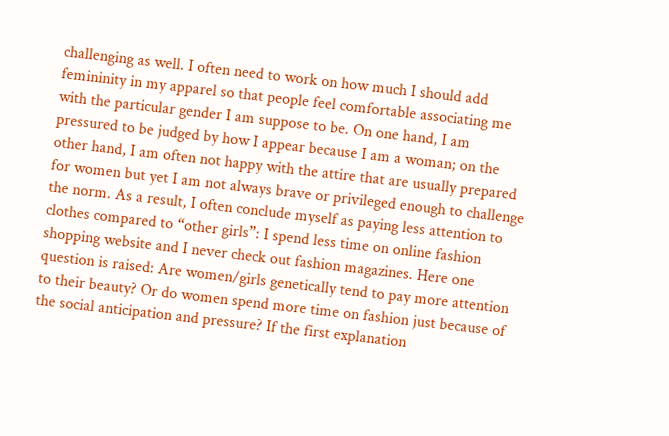challenging as well. I often need to work on how much I should add femininity in my apparel so that people feel comfortable associating me with the particular gender I am suppose to be. On one hand, I am pressured to be judged by how I appear because I am a woman; on the other hand, I am often not happy with the attire that are usually prepared for women but yet I am not always brave or privileged enough to challenge the norm. As a result, I often conclude myself as paying less attention to clothes compared to “other girls”: I spend less time on online fashion shopping website and I never check out fashion magazines. Here one question is raised: Are women/girls genetically tend to pay more attention to their beauty? Or do women spend more time on fashion just because of the social anticipation and pressure? If the first explanation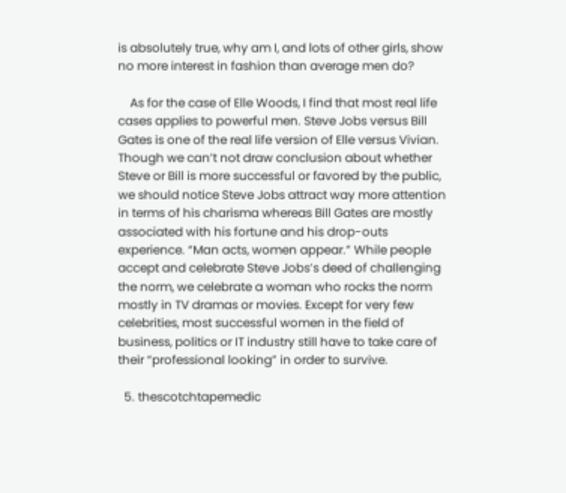is absolutely true, why am I, and lots of other girls, show no more interest in fashion than average men do?

    As for the case of Elle Woods, I find that most real life cases applies to powerful men. Steve Jobs versus Bill Gates is one of the real life version of Elle versus Vivian. Though we can’t not draw conclusion about whether Steve or Bill is more successful or favored by the public, we should notice Steve Jobs attract way more attention in terms of his charisma whereas Bill Gates are mostly associated with his fortune and his drop-outs experience. “Man acts, women appear.” While people accept and celebrate Steve Jobs’s deed of challenging the norm, we celebrate a woman who rocks the norm mostly in TV dramas or movies. Except for very few celebrities, most successful women in the field of business, politics or IT industry still have to take care of their “professional looking” in order to survive.

  5. thescotchtapemedic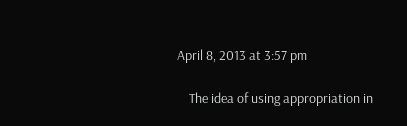April 8, 2013 at 3:57 pm

    The idea of using appropriation in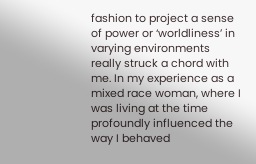fashion to project a sense of power or ‘worldliness’ in varying environments really struck a chord with me. In my experience as a mixed race woman, where I was living at the time profoundly influenced the way I behaved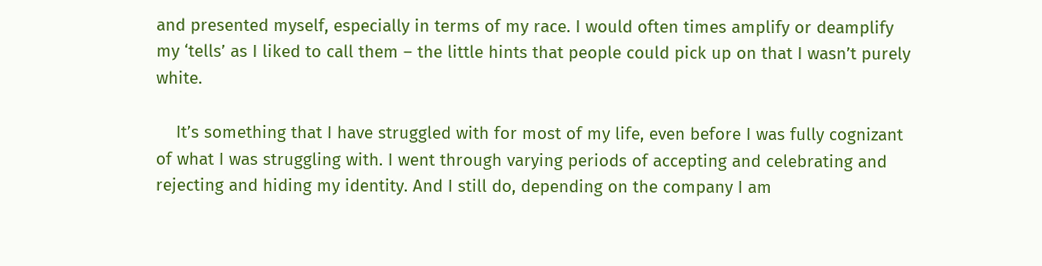and presented myself, especially in terms of my race. I would often times amplify or deamplify my ‘tells’ as I liked to call them – the little hints that people could pick up on that I wasn’t purely white.

    It’s something that I have struggled with for most of my life, even before I was fully cognizant of what I was struggling with. I went through varying periods of accepting and celebrating and rejecting and hiding my identity. And I still do, depending on the company I am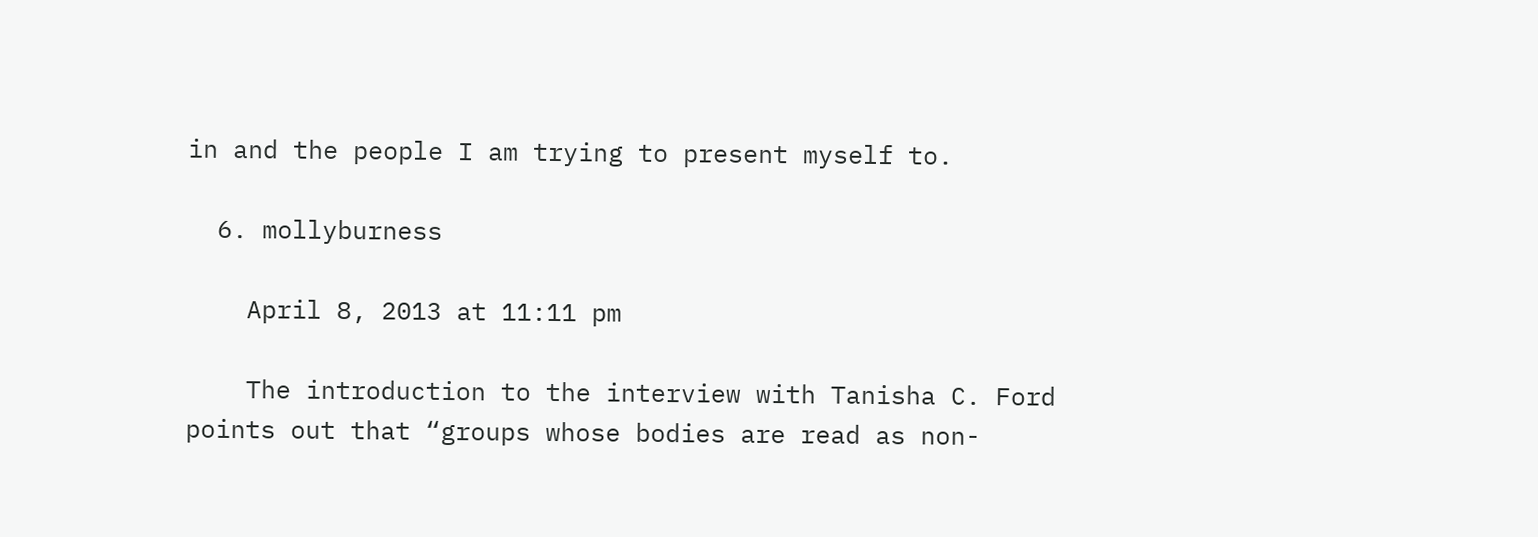in and the people I am trying to present myself to.

  6. mollyburness

    April 8, 2013 at 11:11 pm

    The introduction to the interview with Tanisha C. Ford points out that “groups whose bodies are read as non-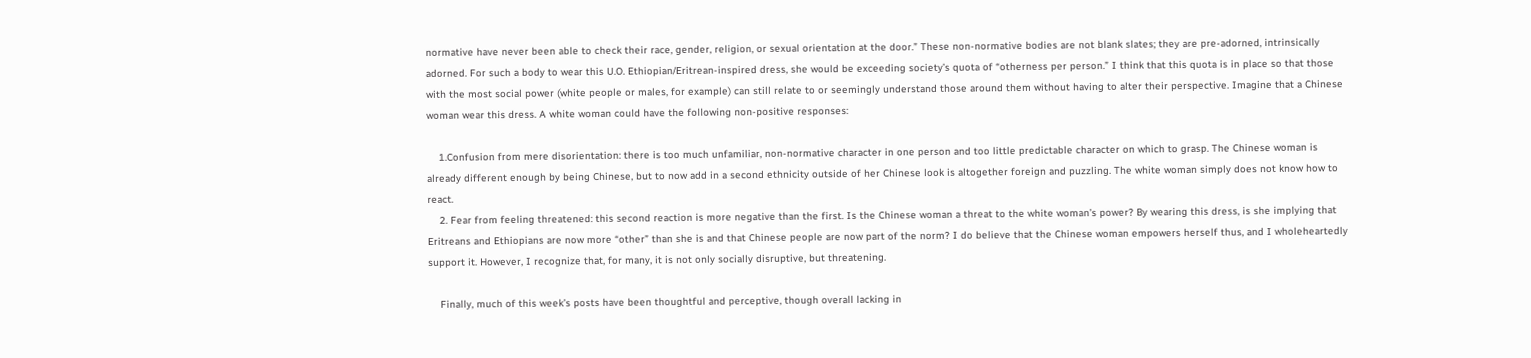normative have never been able to check their race, gender, religion, or sexual orientation at the door.” These non-normative bodies are not blank slates; they are pre-adorned, intrinsically adorned. For such a body to wear this U.O. Ethiopian/Eritrean-inspired dress, she would be exceeding society’s quota of “otherness per person.” I think that this quota is in place so that those with the most social power (white people or males, for example) can still relate to or seemingly understand those around them without having to alter their perspective. Imagine that a Chinese woman wear this dress. A white woman could have the following non-positive responses:

    1.Confusion from mere disorientation: there is too much unfamiliar, non-normative character in one person and too little predictable character on which to grasp. The Chinese woman is already different enough by being Chinese, but to now add in a second ethnicity outside of her Chinese look is altogether foreign and puzzling. The white woman simply does not know how to react.
    2. Fear from feeling threatened: this second reaction is more negative than the first. Is the Chinese woman a threat to the white woman’s power? By wearing this dress, is she implying that Eritreans and Ethiopians are now more “other” than she is and that Chinese people are now part of the norm? I do believe that the Chinese woman empowers herself thus, and I wholeheartedly support it. However, I recognize that, for many, it is not only socially disruptive, but threatening.

    Finally, much of this week’s posts have been thoughtful and perceptive, though overall lacking in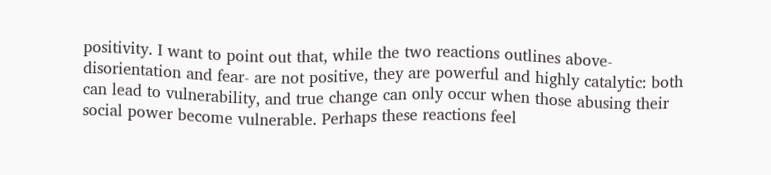positivity. I want to point out that, while the two reactions outlines above- disorientation and fear- are not positive, they are powerful and highly catalytic: both can lead to vulnerability, and true change can only occur when those abusing their social power become vulnerable. Perhaps these reactions feel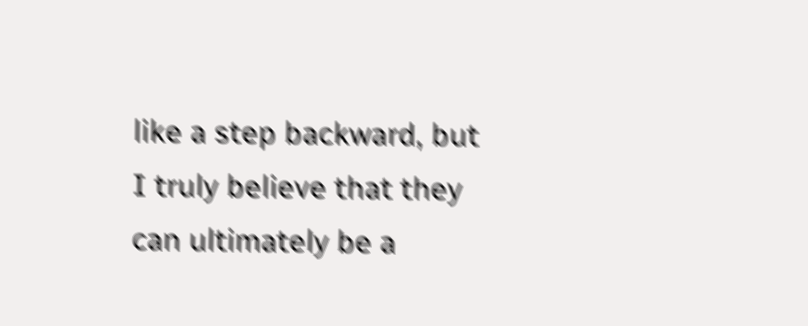like a step backward, but I truly believe that they can ultimately be a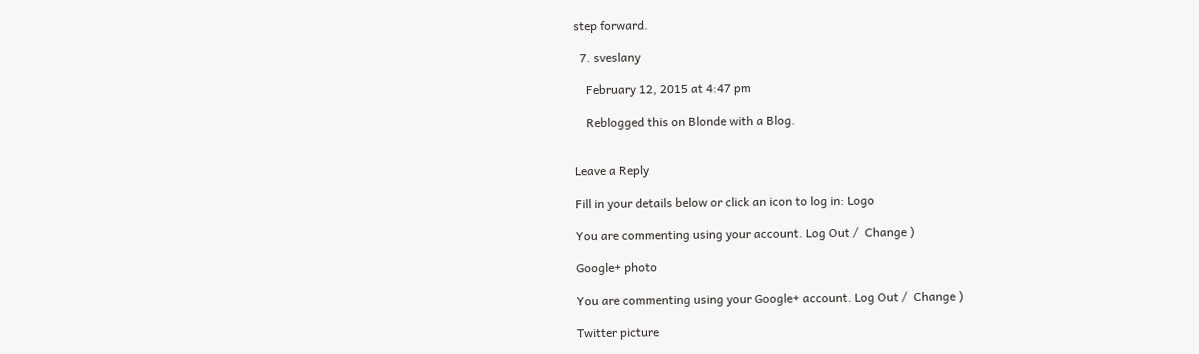step forward.

  7. sveslany

    February 12, 2015 at 4:47 pm

    Reblogged this on Blonde with a Blog.


Leave a Reply

Fill in your details below or click an icon to log in: Logo

You are commenting using your account. Log Out /  Change )

Google+ photo

You are commenting using your Google+ account. Log Out /  Change )

Twitter picture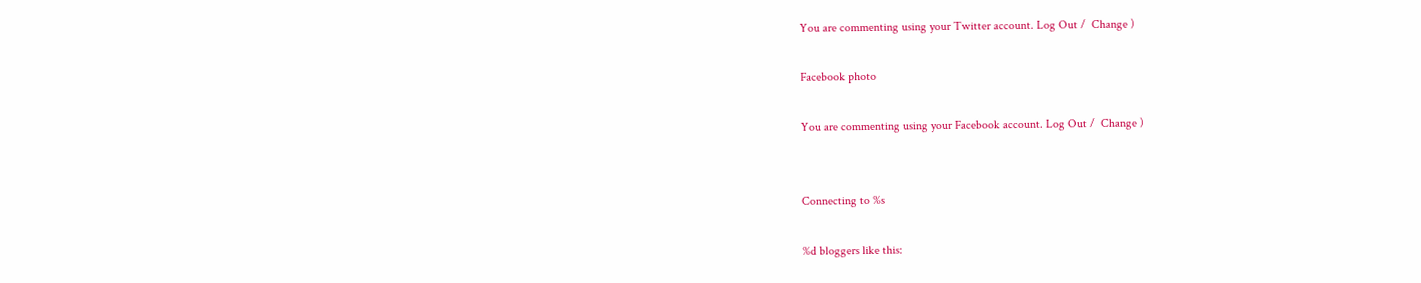You are commenting using your Twitter account. Log Out /  Change )

Facebook photo

You are commenting using your Facebook account. Log Out /  Change )


Connecting to %s

%d bloggers like this: